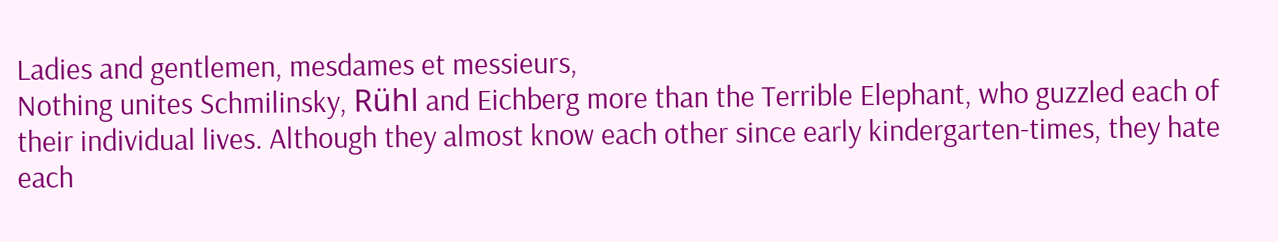Ladies and gentlemen, mesdames et messieurs,
Nothing unites Schmilinsky, Rühl and Eichberg more than the Terrible Elephant, who guzzled each of their individual lives. Although they almost know each other since early kindergarten-times, they hate each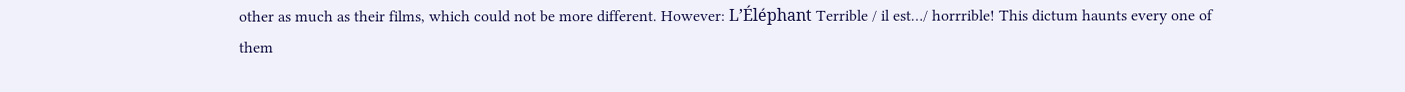other as much as their films, which could not be more different. However: L’Éléphant Terrible / il est…/ horrrible! This dictum haunts every one of them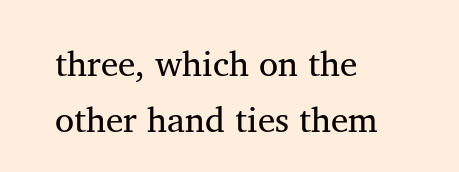three, which on the other hand ties them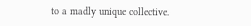to a madly unique collective.